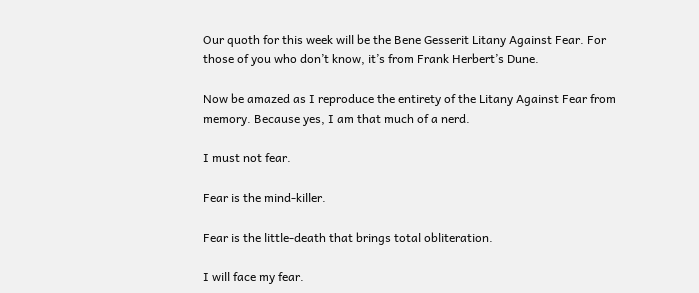Our quoth for this week will be the Bene Gesserit Litany Against Fear. For those of you who don’t know, it’s from Frank Herbert’s Dune.

Now be amazed as I reproduce the entirety of the Litany Against Fear from memory. Because yes, I am that much of a nerd.

I must not fear.

Fear is the mind-killer.

Fear is the little-death that brings total obliteration.

I will face my fear.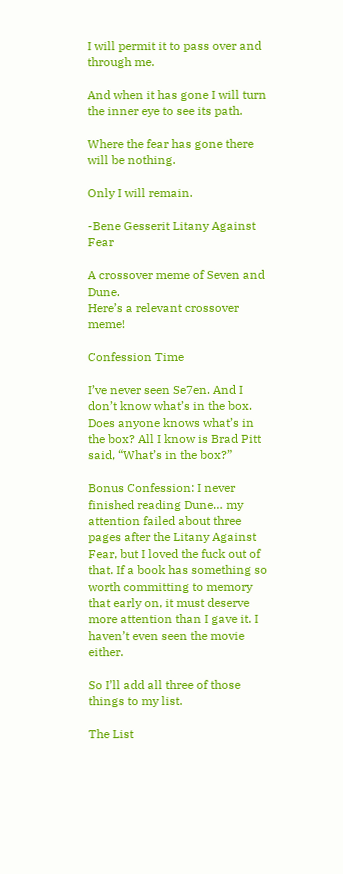I will permit it to pass over and through me.

And when it has gone I will turn the inner eye to see its path.

Where the fear has gone there will be nothing.

Only I will remain.

-Bene Gesserit Litany Against Fear

A crossover meme of Seven and Dune.
Here’s a relevant crossover meme!

Confession Time

I’ve never seen Se7en. And I don’t know what’s in the box. Does anyone knows what’s in the box? All I know is Brad Pitt said, “What’s in the box?”

Bonus Confession: I never finished reading Dune… my attention failed about three pages after the Litany Against Fear, but I loved the fuck out of that. If a book has something so worth committing to memory that early on, it must deserve more attention than I gave it. I haven’t even seen the movie either.

So I’ll add all three of those things to my list.

The List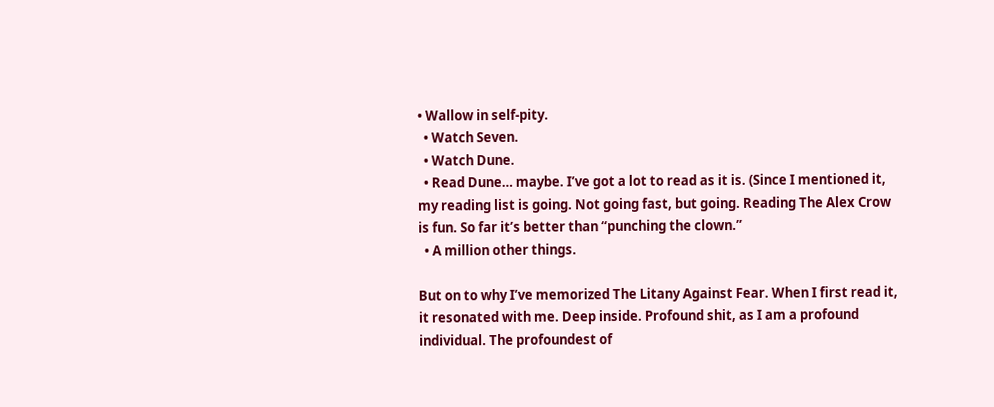• Wallow in self-pity.
  • Watch Seven.
  • Watch Dune.
  • Read Dune… maybe. I’ve got a lot to read as it is. (Since I mentioned it, my reading list is going. Not going fast, but going. Reading The Alex Crow is fun. So far it’s better than “punching the clown.”
  • A million other things.

But on to why I’ve memorized The Litany Against Fear. When I first read it, it resonated with me. Deep inside. Profound shit, as I am a profound individual. The profoundest of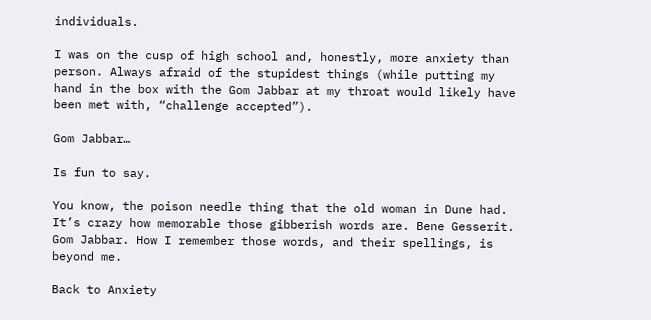individuals.

I was on the cusp of high school and, honestly, more anxiety than person. Always afraid of the stupidest things (while putting my hand in the box with the Gom Jabbar at my throat would likely have been met with, “challenge accepted”).

Gom Jabbar…

Is fun to say.

You know, the poison needle thing that the old woman in Dune had. It’s crazy how memorable those gibberish words are. Bene Gesserit. Gom Jabbar. How I remember those words, and their spellings, is beyond me.

Back to Anxiety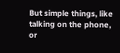But simple things, like talking on the phone, or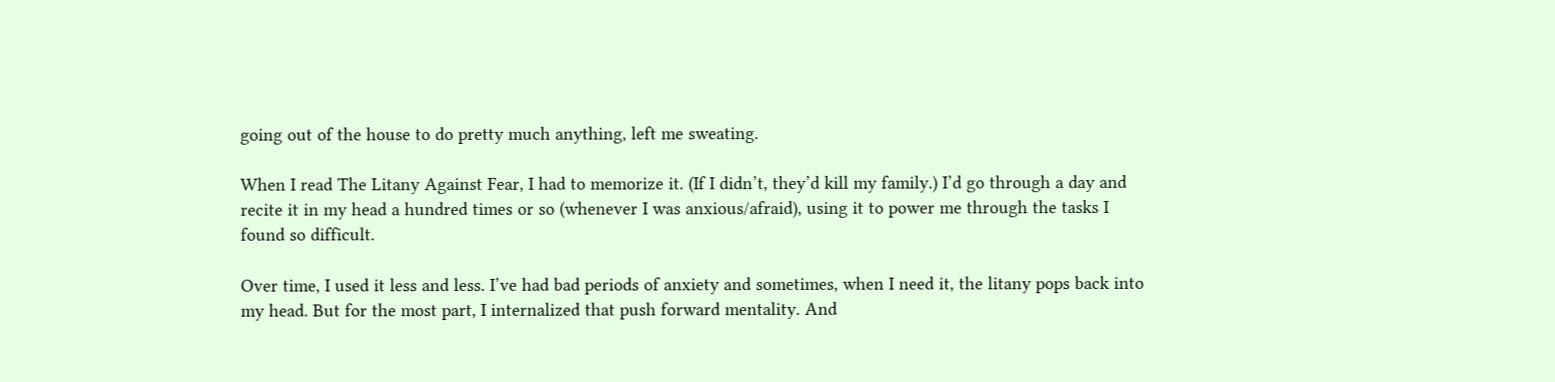going out of the house to do pretty much anything, left me sweating.

When I read The Litany Against Fear, I had to memorize it. (If I didn’t, they’d kill my family.) I’d go through a day and recite it in my head a hundred times or so (whenever I was anxious/afraid), using it to power me through the tasks I found so difficult.

Over time, I used it less and less. I’ve had bad periods of anxiety and sometimes, when I need it, the litany pops back into my head. But for the most part, I internalized that push forward mentality. And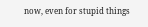now, even for stupid things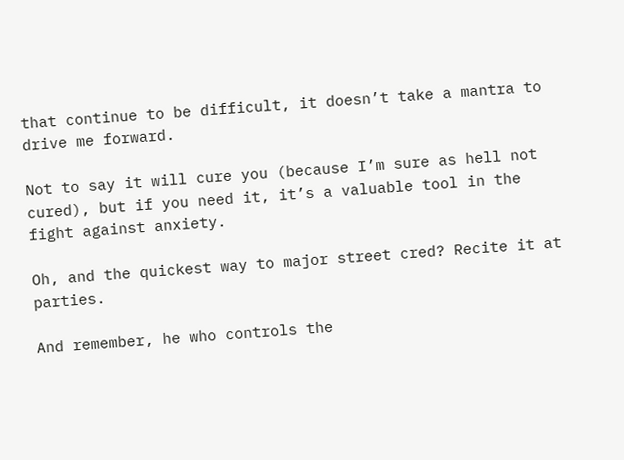that continue to be difficult, it doesn’t take a mantra to drive me forward.

Not to say it will cure you (because I’m sure as hell not cured), but if you need it, it’s a valuable tool in the fight against anxiety.

Oh, and the quickest way to major street cred? Recite it at parties.

And remember, he who controls the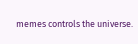memes controls the universe.